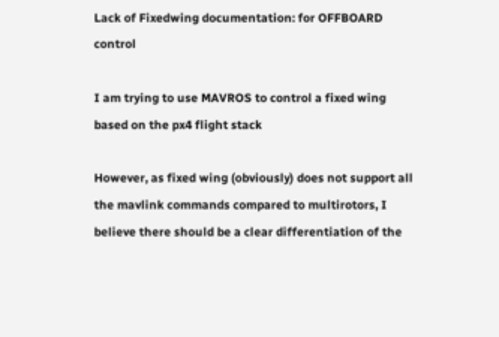Lack of Fixedwing documentation: for OFFBOARD control

I am trying to use MAVROS to control a fixed wing based on the px4 flight stack

However, as fixed wing (obviously) does not support all the mavlink commands compared to multirotors, I believe there should be a clear differentiation of the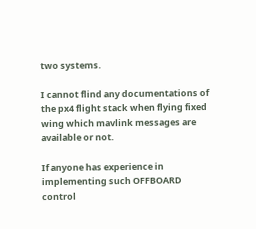two systems.

I cannot flind any documentations of the px4 flight stack when flying fixed wing which mavlink messages are available or not.

If anyone has experience in implementing such OFFBOARD control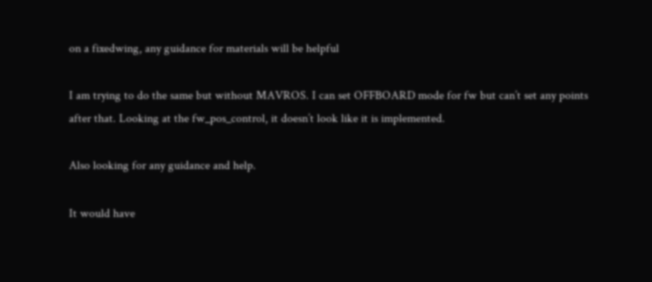on a fixedwing, any guidance for materials will be helpful

I am trying to do the same but without MAVROS. I can set OFFBOARD mode for fw but can’t set any points after that. Looking at the fw_pos_control, it doesn’t look like it is implemented.

Also looking for any guidance and help.

It would have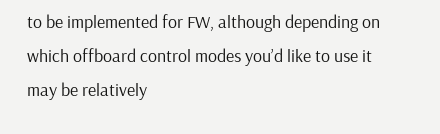to be implemented for FW, although depending on which offboard control modes you’d like to use it may be relatively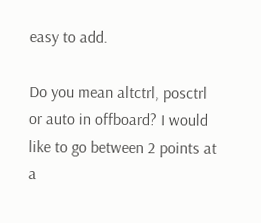easy to add.

Do you mean altctrl, posctrl or auto in offboard? I would like to go between 2 points at a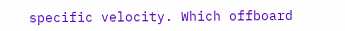specific velocity. Which offboard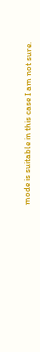mode is suitable in this case I am not sure.